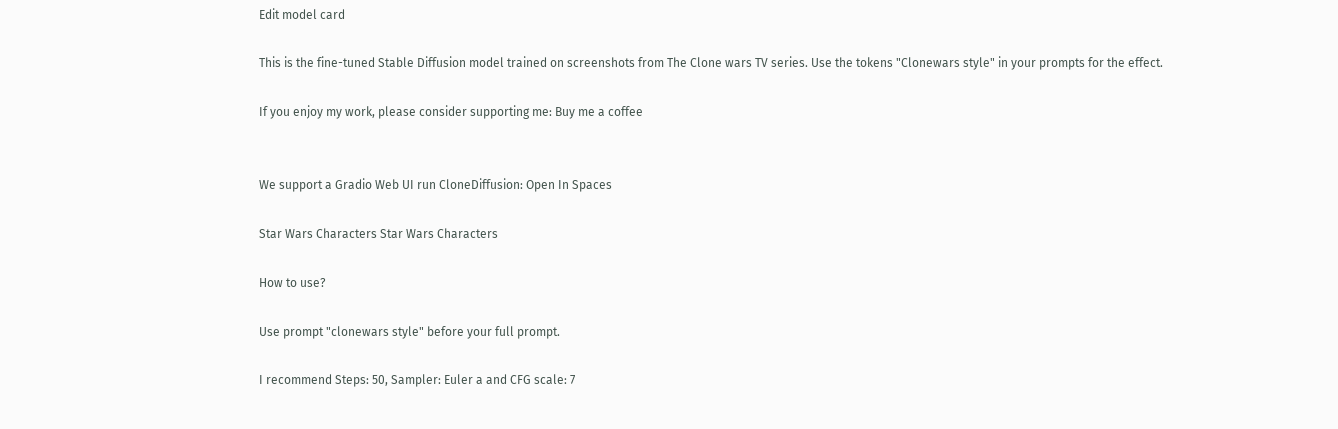Edit model card

This is the fine-tuned Stable Diffusion model trained on screenshots from The Clone wars TV series. Use the tokens "Clonewars style" in your prompts for the effect.

If you enjoy my work, please consider supporting me: Buy me a coffee


We support a Gradio Web UI run CloneDiffusion: Open In Spaces

Star Wars Characters Star Wars Characters

How to use?

Use prompt "clonewars style" before your full prompt.

I recommend Steps: 50, Sampler: Euler a and CFG scale: 7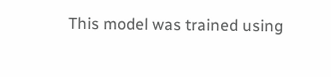This model was trained using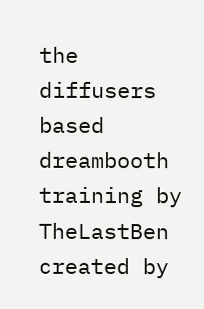the diffusers based dreambooth training by TheLastBen created by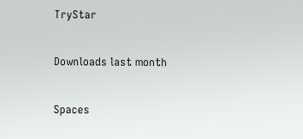TryStar

Downloads last month

Spaces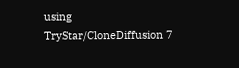using TryStar/CloneDiffusion 7